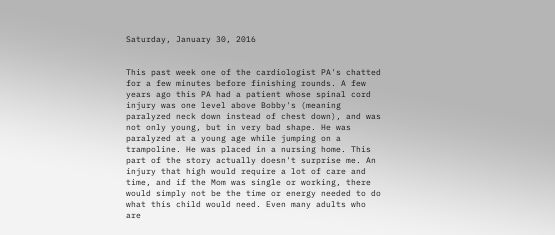Saturday, January 30, 2016


This past week one of the cardiologist PA's chatted for a few minutes before finishing rounds. A few years ago this PA had a patient whose spinal cord injury was one level above Bobby's (meaning paralyzed neck down instead of chest down), and was not only young, but in very bad shape. He was paralyzed at a young age while jumping on a trampoline. He was placed in a nursing home. This part of the story actually doesn't surprise me. An injury that high would require a lot of care and time, and if the Mom was single or working, there would simply not be the time or energy needed to do what this child would need. Even many adults who are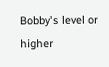Bobby's level or higher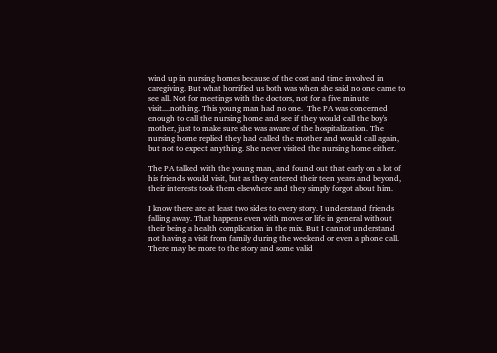wind up in nursing homes because of the cost and time involved in caregiving. But what horrified us both was when she said no one came to see all. Not for meetings with the doctors, not for a five minute visit....nothing. This young man had no one.  The PA was concerned enough to call the nursing home and see if they would call the boy's mother, just to make sure she was aware of the hospitalization. The nursing home replied they had called the mother and would call again, but not to expect anything. She never visited the nursing home either.

The PA talked with the young man, and found out that early on a lot of his friends would visit, but as they entered their teen years and beyond, their interests took them elsewhere and they simply forgot about him.

I know there are at least two sides to every story. I understand friends falling away. That happens even with moves or life in general without their being a health complication in the mix. But I cannot understand not having a visit from family during the weekend or even a phone call. There may be more to the story and some valid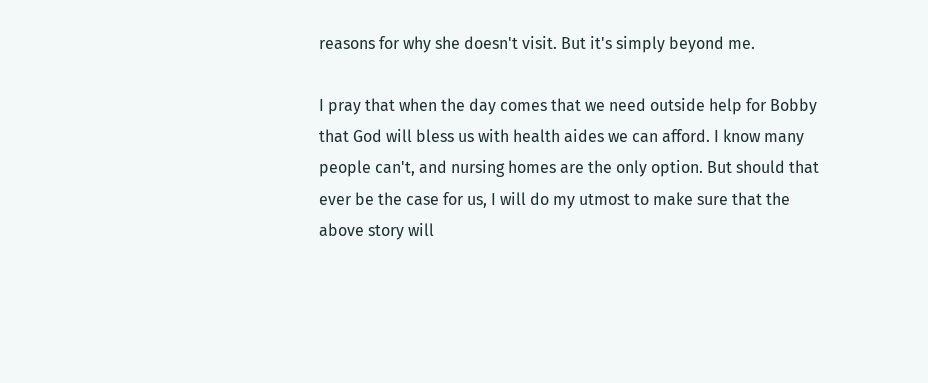reasons for why she doesn't visit. But it's simply beyond me.

I pray that when the day comes that we need outside help for Bobby that God will bless us with health aides we can afford. I know many people can't, and nursing homes are the only option. But should that ever be the case for us, I will do my utmost to make sure that the above story will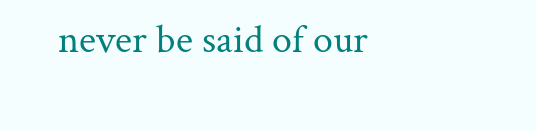never be said of our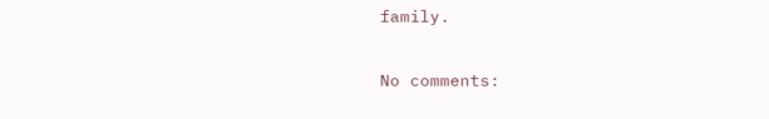family.

No comments: